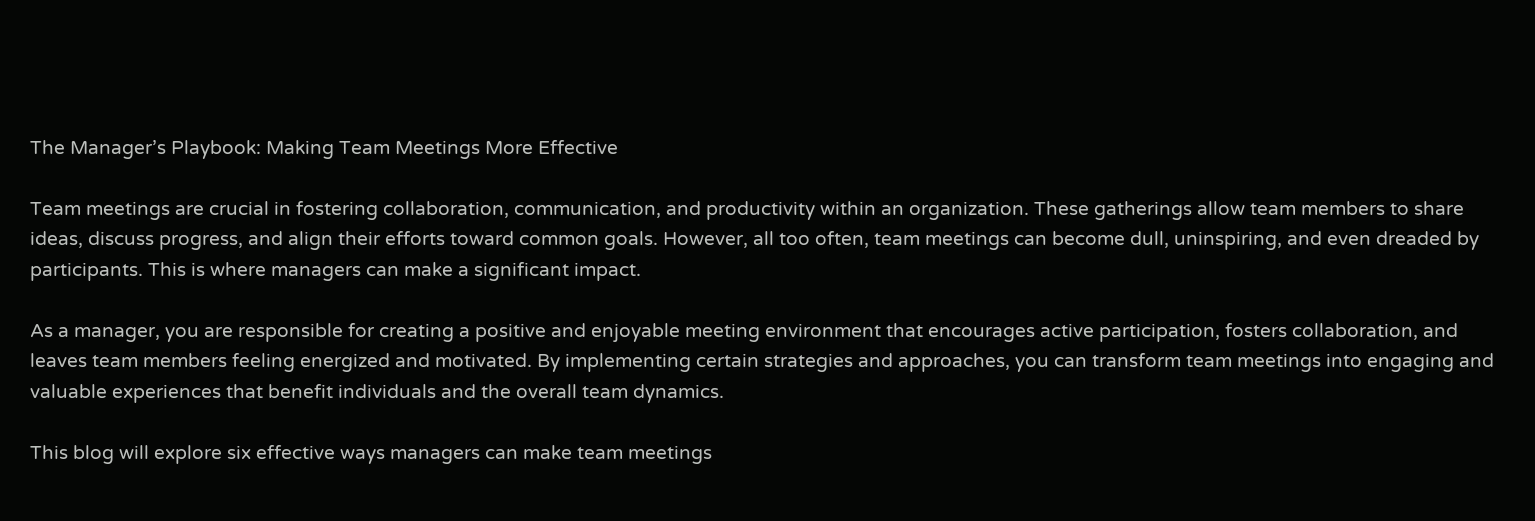The Manager’s Playbook: Making Team Meetings More Effective

Team meetings are crucial in fostering collaboration, communication, and productivity within an organization. These gatherings allow team members to share ideas, discuss progress, and align their efforts toward common goals. However, all too often, team meetings can become dull, uninspiring, and even dreaded by participants. This is where managers can make a significant impact.

As a manager, you are responsible for creating a positive and enjoyable meeting environment that encourages active participation, fosters collaboration, and leaves team members feeling energized and motivated. By implementing certain strategies and approaches, you can transform team meetings into engaging and valuable experiences that benefit individuals and the overall team dynamics.

This blog will explore six effective ways managers can make team meetings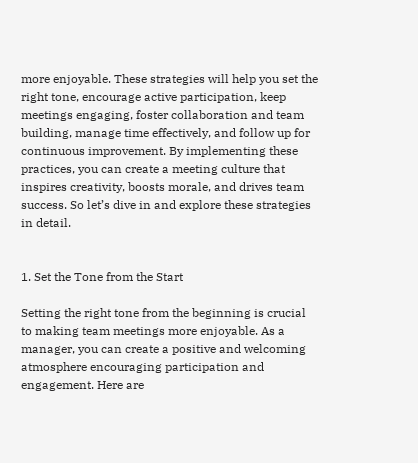more enjoyable. These strategies will help you set the right tone, encourage active participation, keep meetings engaging, foster collaboration and team building, manage time effectively, and follow up for continuous improvement. By implementing these practices, you can create a meeting culture that inspires creativity, boosts morale, and drives team success. So let’s dive in and explore these strategies in detail.


1. Set the Tone from the Start

Setting the right tone from the beginning is crucial to making team meetings more enjoyable. As a manager, you can create a positive and welcoming atmosphere encouraging participation and engagement. Here are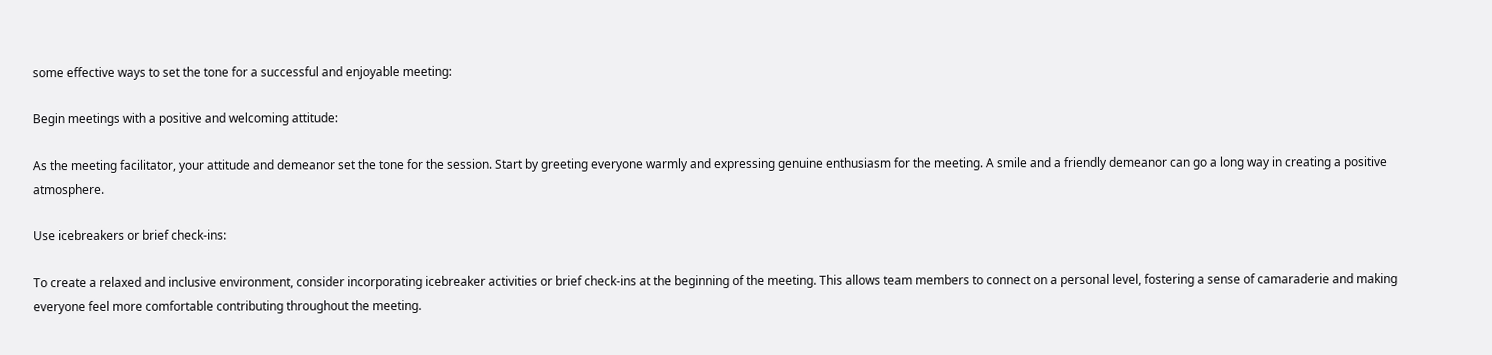some effective ways to set the tone for a successful and enjoyable meeting:

Begin meetings with a positive and welcoming attitude:

As the meeting facilitator, your attitude and demeanor set the tone for the session. Start by greeting everyone warmly and expressing genuine enthusiasm for the meeting. A smile and a friendly demeanor can go a long way in creating a positive atmosphere.

Use icebreakers or brief check-ins:

To create a relaxed and inclusive environment, consider incorporating icebreaker activities or brief check-ins at the beginning of the meeting. This allows team members to connect on a personal level, fostering a sense of camaraderie and making everyone feel more comfortable contributing throughout the meeting.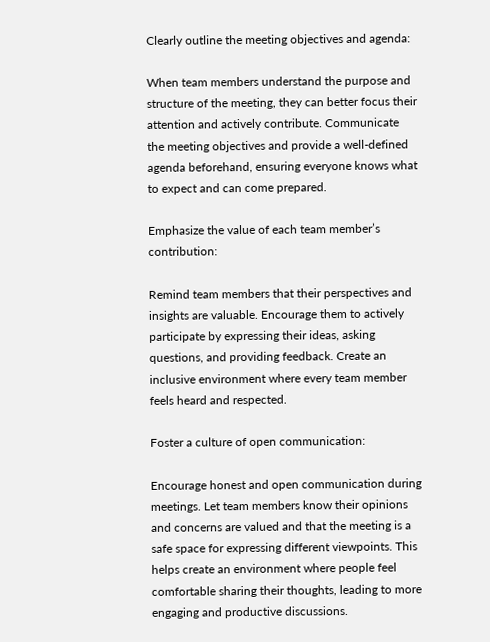Clearly outline the meeting objectives and agenda:

When team members understand the purpose and structure of the meeting, they can better focus their attention and actively contribute. Communicate the meeting objectives and provide a well-defined agenda beforehand, ensuring everyone knows what to expect and can come prepared.

Emphasize the value of each team member’s contribution:

Remind team members that their perspectives and insights are valuable. Encourage them to actively participate by expressing their ideas, asking questions, and providing feedback. Create an inclusive environment where every team member feels heard and respected.

Foster a culture of open communication:

Encourage honest and open communication during meetings. Let team members know their opinions and concerns are valued and that the meeting is a safe space for expressing different viewpoints. This helps create an environment where people feel comfortable sharing their thoughts, leading to more engaging and productive discussions.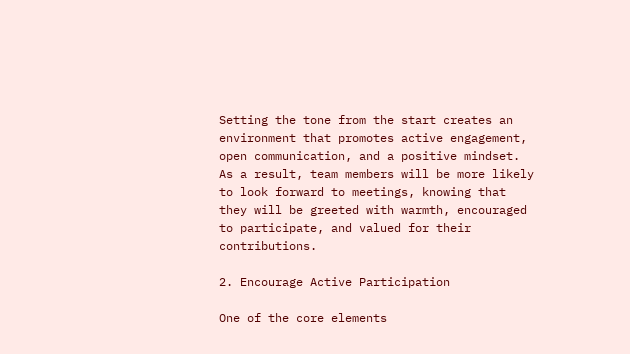Setting the tone from the start creates an environment that promotes active engagement, open communication, and a positive mindset. As a result, team members will be more likely to look forward to meetings, knowing that they will be greeted with warmth, encouraged to participate, and valued for their contributions.

2. Encourage Active Participation

One of the core elements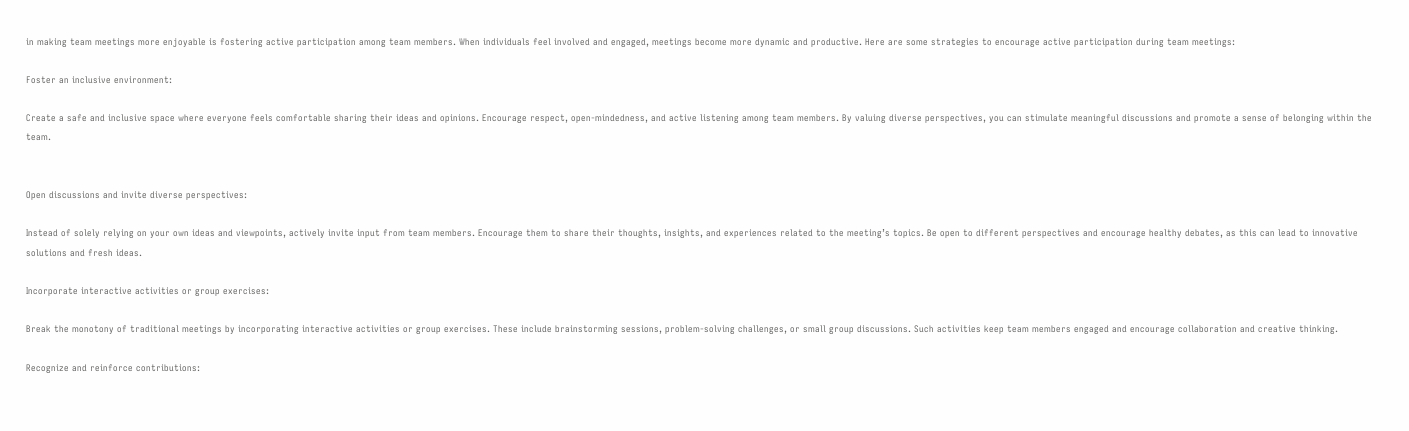in making team meetings more enjoyable is fostering active participation among team members. When individuals feel involved and engaged, meetings become more dynamic and productive. Here are some strategies to encourage active participation during team meetings:

Foster an inclusive environment:

Create a safe and inclusive space where everyone feels comfortable sharing their ideas and opinions. Encourage respect, open-mindedness, and active listening among team members. By valuing diverse perspectives, you can stimulate meaningful discussions and promote a sense of belonging within the team.


Open discussions and invite diverse perspectives:

Instead of solely relying on your own ideas and viewpoints, actively invite input from team members. Encourage them to share their thoughts, insights, and experiences related to the meeting’s topics. Be open to different perspectives and encourage healthy debates, as this can lead to innovative solutions and fresh ideas.

Incorporate interactive activities or group exercises:

Break the monotony of traditional meetings by incorporating interactive activities or group exercises. These include brainstorming sessions, problem-solving challenges, or small group discussions. Such activities keep team members engaged and encourage collaboration and creative thinking.

Recognize and reinforce contributions: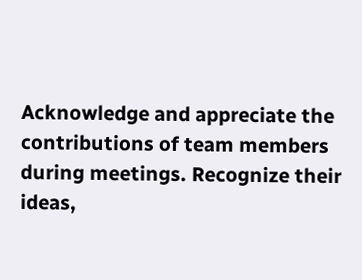Acknowledge and appreciate the contributions of team members during meetings. Recognize their ideas,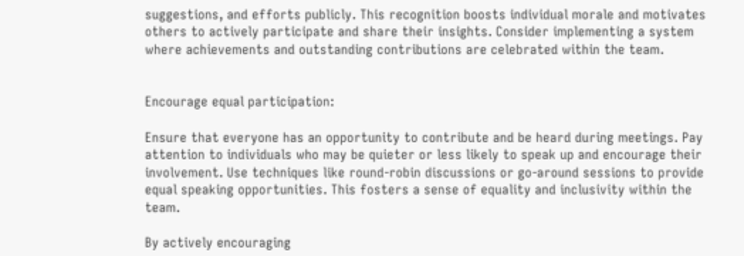suggestions, and efforts publicly. This recognition boosts individual morale and motivates others to actively participate and share their insights. Consider implementing a system where achievements and outstanding contributions are celebrated within the team.


Encourage equal participation:

Ensure that everyone has an opportunity to contribute and be heard during meetings. Pay attention to individuals who may be quieter or less likely to speak up and encourage their involvement. Use techniques like round-robin discussions or go-around sessions to provide equal speaking opportunities. This fosters a sense of equality and inclusivity within the team.

By actively encouraging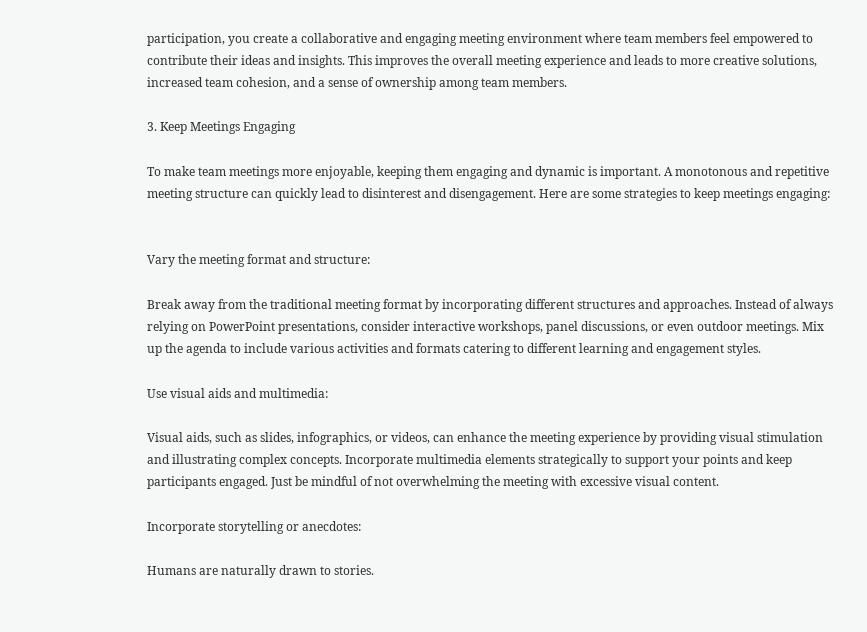participation, you create a collaborative and engaging meeting environment where team members feel empowered to contribute their ideas and insights. This improves the overall meeting experience and leads to more creative solutions, increased team cohesion, and a sense of ownership among team members.

3. Keep Meetings Engaging

To make team meetings more enjoyable, keeping them engaging and dynamic is important. A monotonous and repetitive meeting structure can quickly lead to disinterest and disengagement. Here are some strategies to keep meetings engaging:


Vary the meeting format and structure:

Break away from the traditional meeting format by incorporating different structures and approaches. Instead of always relying on PowerPoint presentations, consider interactive workshops, panel discussions, or even outdoor meetings. Mix up the agenda to include various activities and formats catering to different learning and engagement styles.

Use visual aids and multimedia:

Visual aids, such as slides, infographics, or videos, can enhance the meeting experience by providing visual stimulation and illustrating complex concepts. Incorporate multimedia elements strategically to support your points and keep participants engaged. Just be mindful of not overwhelming the meeting with excessive visual content.

Incorporate storytelling or anecdotes:

Humans are naturally drawn to stories.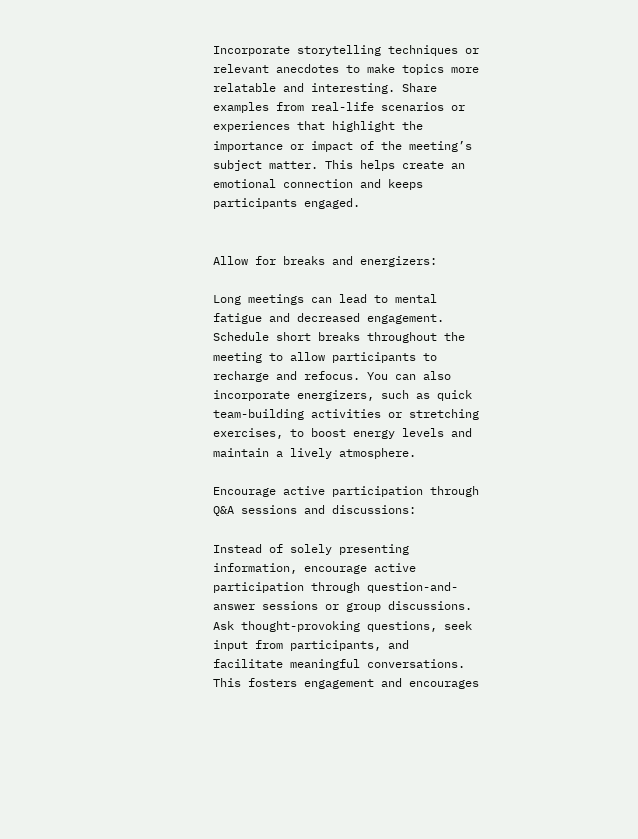Incorporate storytelling techniques or relevant anecdotes to make topics more relatable and interesting. Share examples from real-life scenarios or experiences that highlight the importance or impact of the meeting’s subject matter. This helps create an emotional connection and keeps participants engaged.


Allow for breaks and energizers:

Long meetings can lead to mental fatigue and decreased engagement. Schedule short breaks throughout the meeting to allow participants to recharge and refocus. You can also incorporate energizers, such as quick team-building activities or stretching exercises, to boost energy levels and maintain a lively atmosphere.

Encourage active participation through Q&A sessions and discussions:

Instead of solely presenting information, encourage active participation through question-and-answer sessions or group discussions. Ask thought-provoking questions, seek input from participants, and facilitate meaningful conversations. This fosters engagement and encourages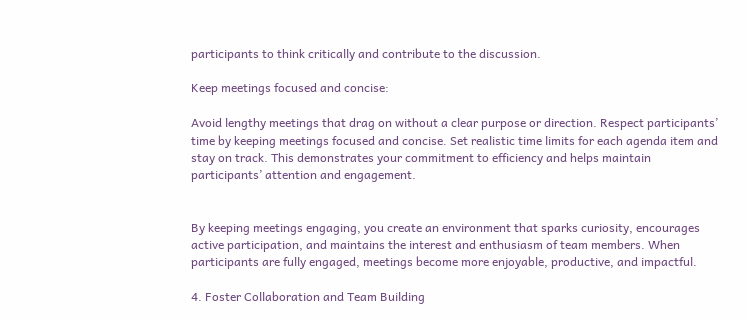participants to think critically and contribute to the discussion.

Keep meetings focused and concise:

Avoid lengthy meetings that drag on without a clear purpose or direction. Respect participants’ time by keeping meetings focused and concise. Set realistic time limits for each agenda item and stay on track. This demonstrates your commitment to efficiency and helps maintain participants’ attention and engagement.


By keeping meetings engaging, you create an environment that sparks curiosity, encourages active participation, and maintains the interest and enthusiasm of team members. When participants are fully engaged, meetings become more enjoyable, productive, and impactful.

4. Foster Collaboration and Team Building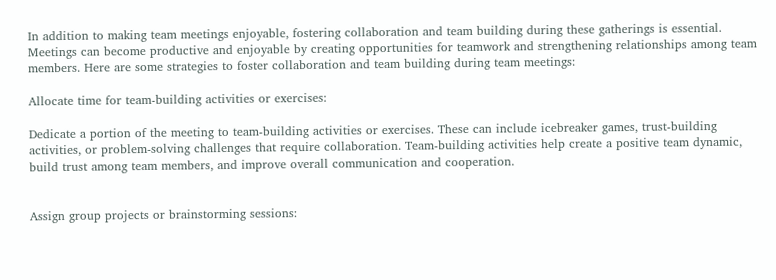In addition to making team meetings enjoyable, fostering collaboration and team building during these gatherings is essential. Meetings can become productive and enjoyable by creating opportunities for teamwork and strengthening relationships among team members. Here are some strategies to foster collaboration and team building during team meetings:

Allocate time for team-building activities or exercises:

Dedicate a portion of the meeting to team-building activities or exercises. These can include icebreaker games, trust-building activities, or problem-solving challenges that require collaboration. Team-building activities help create a positive team dynamic, build trust among team members, and improve overall communication and cooperation.


Assign group projects or brainstorming sessions: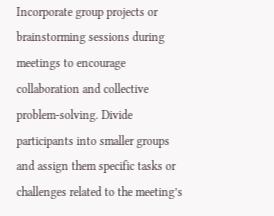Incorporate group projects or brainstorming sessions during meetings to encourage collaboration and collective problem-solving. Divide participants into smaller groups and assign them specific tasks or challenges related to the meeting’s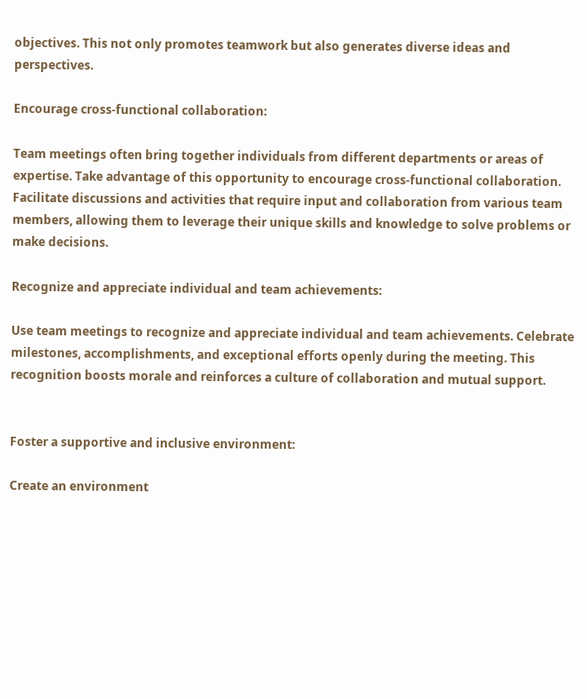objectives. This not only promotes teamwork but also generates diverse ideas and perspectives.

Encourage cross-functional collaboration:

Team meetings often bring together individuals from different departments or areas of expertise. Take advantage of this opportunity to encourage cross-functional collaboration. Facilitate discussions and activities that require input and collaboration from various team members, allowing them to leverage their unique skills and knowledge to solve problems or make decisions.

Recognize and appreciate individual and team achievements:

Use team meetings to recognize and appreciate individual and team achievements. Celebrate milestones, accomplishments, and exceptional efforts openly during the meeting. This recognition boosts morale and reinforces a culture of collaboration and mutual support.


Foster a supportive and inclusive environment:

Create an environment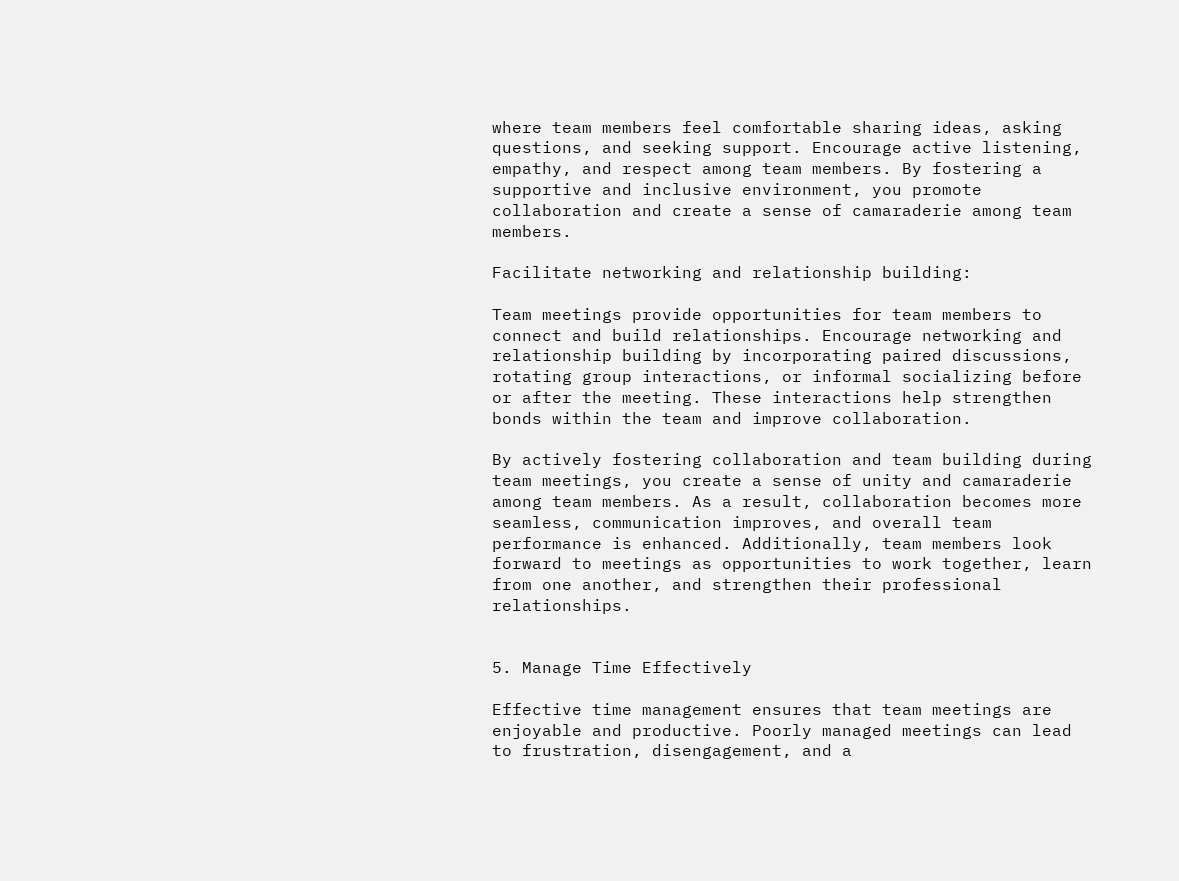where team members feel comfortable sharing ideas, asking questions, and seeking support. Encourage active listening, empathy, and respect among team members. By fostering a supportive and inclusive environment, you promote collaboration and create a sense of camaraderie among team members.

Facilitate networking and relationship building:

Team meetings provide opportunities for team members to connect and build relationships. Encourage networking and relationship building by incorporating paired discussions, rotating group interactions, or informal socializing before or after the meeting. These interactions help strengthen bonds within the team and improve collaboration.

By actively fostering collaboration and team building during team meetings, you create a sense of unity and camaraderie among team members. As a result, collaboration becomes more seamless, communication improves, and overall team performance is enhanced. Additionally, team members look forward to meetings as opportunities to work together, learn from one another, and strengthen their professional relationships.


5. Manage Time Effectively

Effective time management ensures that team meetings are enjoyable and productive. Poorly managed meetings can lead to frustration, disengagement, and a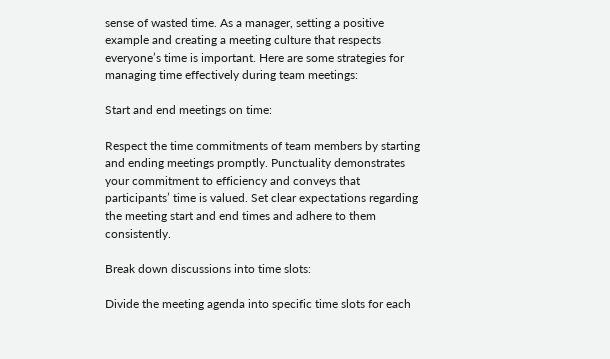sense of wasted time. As a manager, setting a positive example and creating a meeting culture that respects everyone’s time is important. Here are some strategies for managing time effectively during team meetings:

Start and end meetings on time:

Respect the time commitments of team members by starting and ending meetings promptly. Punctuality demonstrates your commitment to efficiency and conveys that participants’ time is valued. Set clear expectations regarding the meeting start and end times and adhere to them consistently.

Break down discussions into time slots:

Divide the meeting agenda into specific time slots for each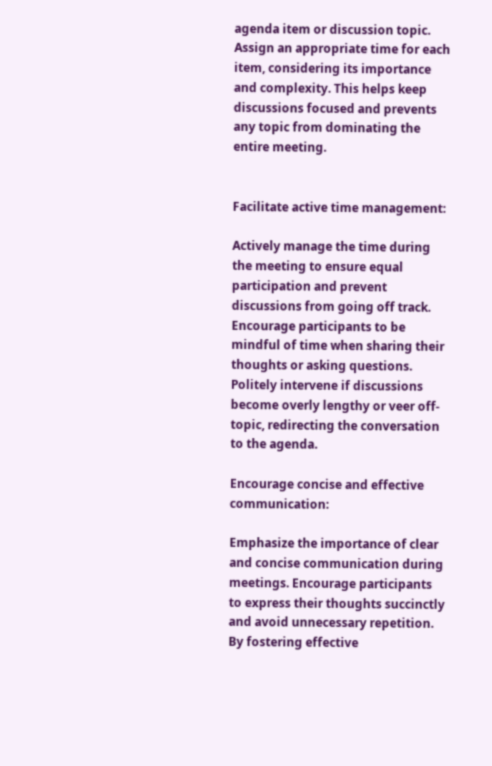agenda item or discussion topic. Assign an appropriate time for each item, considering its importance and complexity. This helps keep discussions focused and prevents any topic from dominating the entire meeting.


Facilitate active time management:

Actively manage the time during the meeting to ensure equal participation and prevent discussions from going off track. Encourage participants to be mindful of time when sharing their thoughts or asking questions. Politely intervene if discussions become overly lengthy or veer off-topic, redirecting the conversation to the agenda.

Encourage concise and effective communication:

Emphasize the importance of clear and concise communication during meetings. Encourage participants to express their thoughts succinctly and avoid unnecessary repetition. By fostering effective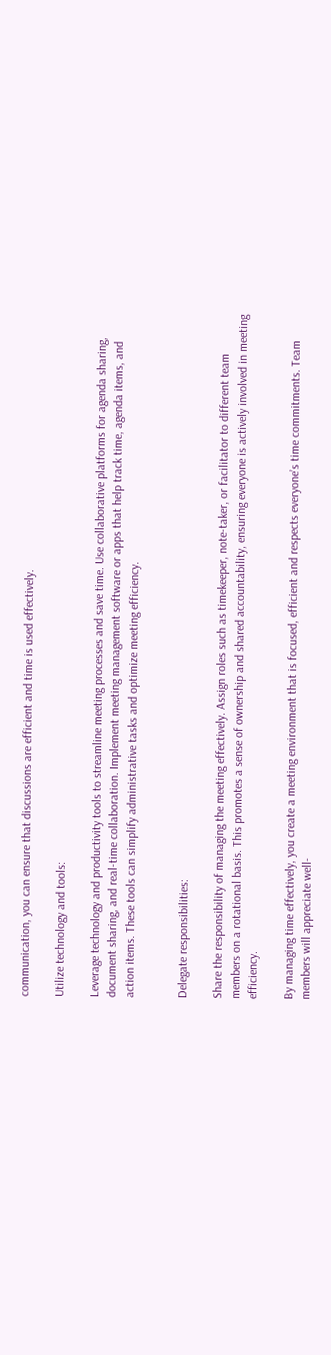communication, you can ensure that discussions are efficient and time is used effectively.

Utilize technology and tools:

Leverage technology and productivity tools to streamline meeting processes and save time. Use collaborative platforms for agenda sharing, document sharing, and real-time collaboration. Implement meeting management software or apps that help track time, agenda items, and action items. These tools can simplify administrative tasks and optimize meeting efficiency.


Delegate responsibilities:

Share the responsibility of managing the meeting effectively. Assign roles such as timekeeper, note-taker, or facilitator to different team members on a rotational basis. This promotes a sense of ownership and shared accountability, ensuring everyone is actively involved in meeting efficiency.

By managing time effectively, you create a meeting environment that is focused, efficient and respects everyone’s time commitments. Team members will appreciate well-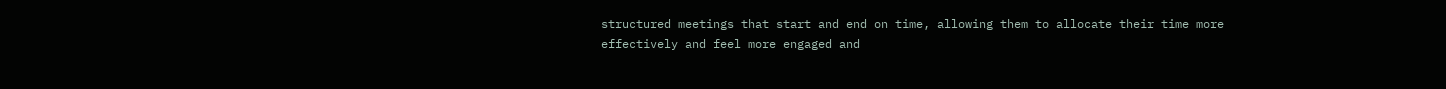structured meetings that start and end on time, allowing them to allocate their time more effectively and feel more engaged and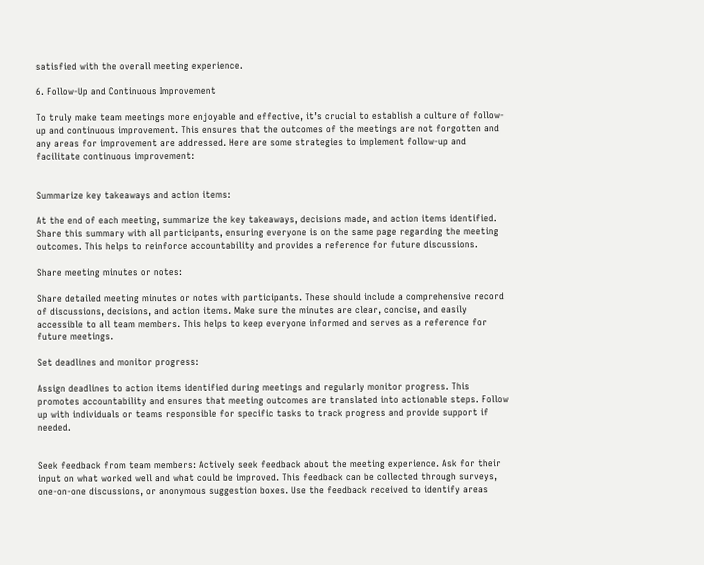satisfied with the overall meeting experience.

6. Follow-Up and Continuous Improvement

To truly make team meetings more enjoyable and effective, it’s crucial to establish a culture of follow-up and continuous improvement. This ensures that the outcomes of the meetings are not forgotten and any areas for improvement are addressed. Here are some strategies to implement follow-up and facilitate continuous improvement:


Summarize key takeaways and action items:

At the end of each meeting, summarize the key takeaways, decisions made, and action items identified. Share this summary with all participants, ensuring everyone is on the same page regarding the meeting outcomes. This helps to reinforce accountability and provides a reference for future discussions.

Share meeting minutes or notes:

Share detailed meeting minutes or notes with participants. These should include a comprehensive record of discussions, decisions, and action items. Make sure the minutes are clear, concise, and easily accessible to all team members. This helps to keep everyone informed and serves as a reference for future meetings.

Set deadlines and monitor progress:

Assign deadlines to action items identified during meetings and regularly monitor progress. This promotes accountability and ensures that meeting outcomes are translated into actionable steps. Follow up with individuals or teams responsible for specific tasks to track progress and provide support if needed.


Seek feedback from team members: Actively seek feedback about the meeting experience. Ask for their input on what worked well and what could be improved. This feedback can be collected through surveys, one-on-one discussions, or anonymous suggestion boxes. Use the feedback received to identify areas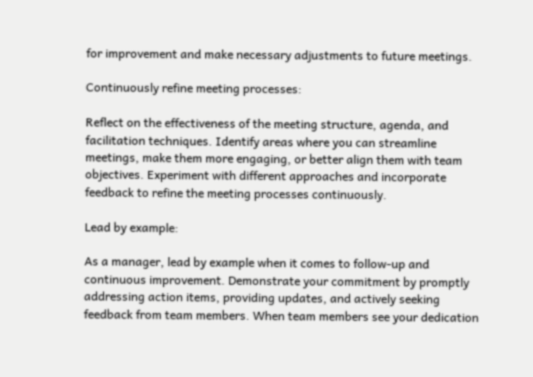for improvement and make necessary adjustments to future meetings.

Continuously refine meeting processes:

Reflect on the effectiveness of the meeting structure, agenda, and facilitation techniques. Identify areas where you can streamline meetings, make them more engaging, or better align them with team objectives. Experiment with different approaches and incorporate feedback to refine the meeting processes continuously.

Lead by example:

As a manager, lead by example when it comes to follow-up and continuous improvement. Demonstrate your commitment by promptly addressing action items, providing updates, and actively seeking feedback from team members. When team members see your dedication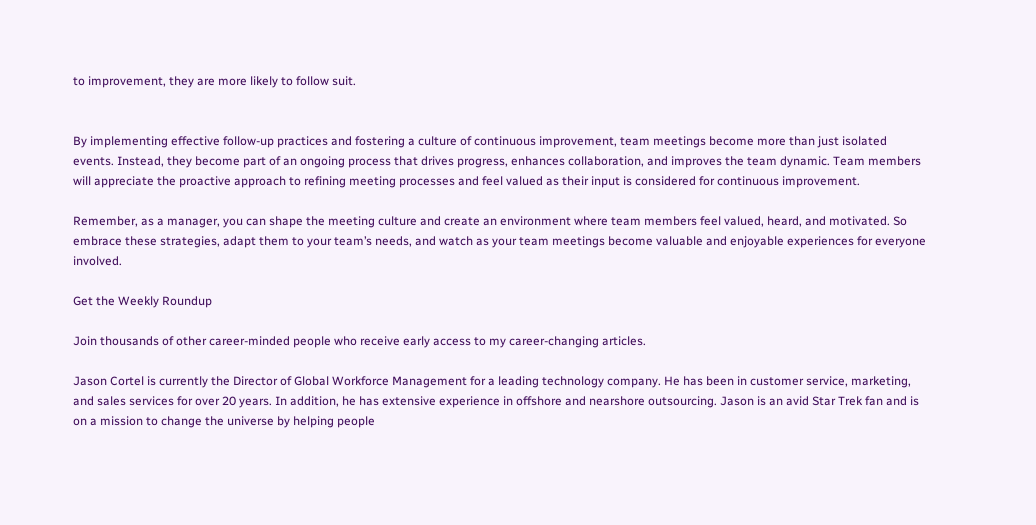to improvement, they are more likely to follow suit.


By implementing effective follow-up practices and fostering a culture of continuous improvement, team meetings become more than just isolated events. Instead, they become part of an ongoing process that drives progress, enhances collaboration, and improves the team dynamic. Team members will appreciate the proactive approach to refining meeting processes and feel valued as their input is considered for continuous improvement.

Remember, as a manager, you can shape the meeting culture and create an environment where team members feel valued, heard, and motivated. So embrace these strategies, adapt them to your team’s needs, and watch as your team meetings become valuable and enjoyable experiences for everyone involved.

Get the Weekly Roundup

Join thousands of other career-minded people who receive early access to my career-changing articles.

Jason Cortel is currently the Director of Global Workforce Management for a leading technology company. He has been in customer service, marketing, and sales services for over 20 years. In addition, he has extensive experience in offshore and nearshore outsourcing. Jason is an avid Star Trek fan and is on a mission to change the universe by helping people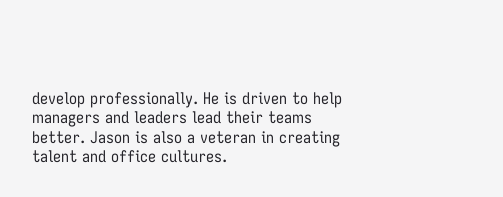develop professionally. He is driven to help managers and leaders lead their teams better. Jason is also a veteran in creating talent and office cultures.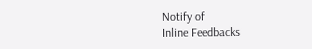Notify of
Inline Feedbacks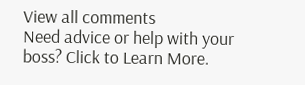View all comments
Need advice or help with your boss? Click to Learn More.